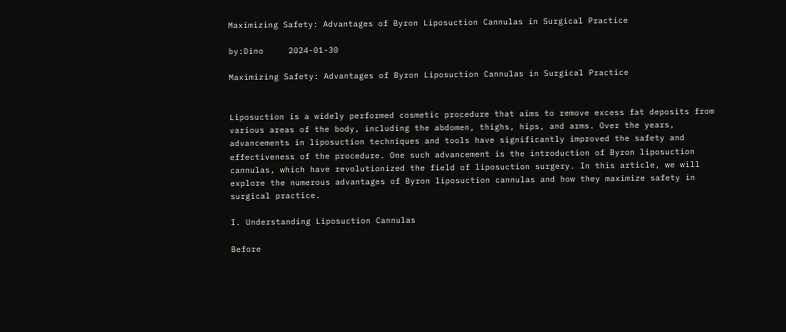Maximizing Safety: Advantages of Byron Liposuction Cannulas in Surgical Practice

by:Dino     2024-01-30

Maximizing Safety: Advantages of Byron Liposuction Cannulas in Surgical Practice


Liposuction is a widely performed cosmetic procedure that aims to remove excess fat deposits from various areas of the body, including the abdomen, thighs, hips, and arms. Over the years, advancements in liposuction techniques and tools have significantly improved the safety and effectiveness of the procedure. One such advancement is the introduction of Byron liposuction cannulas, which have revolutionized the field of liposuction surgery. In this article, we will explore the numerous advantages of Byron liposuction cannulas and how they maximize safety in surgical practice.

I. Understanding Liposuction Cannulas

Before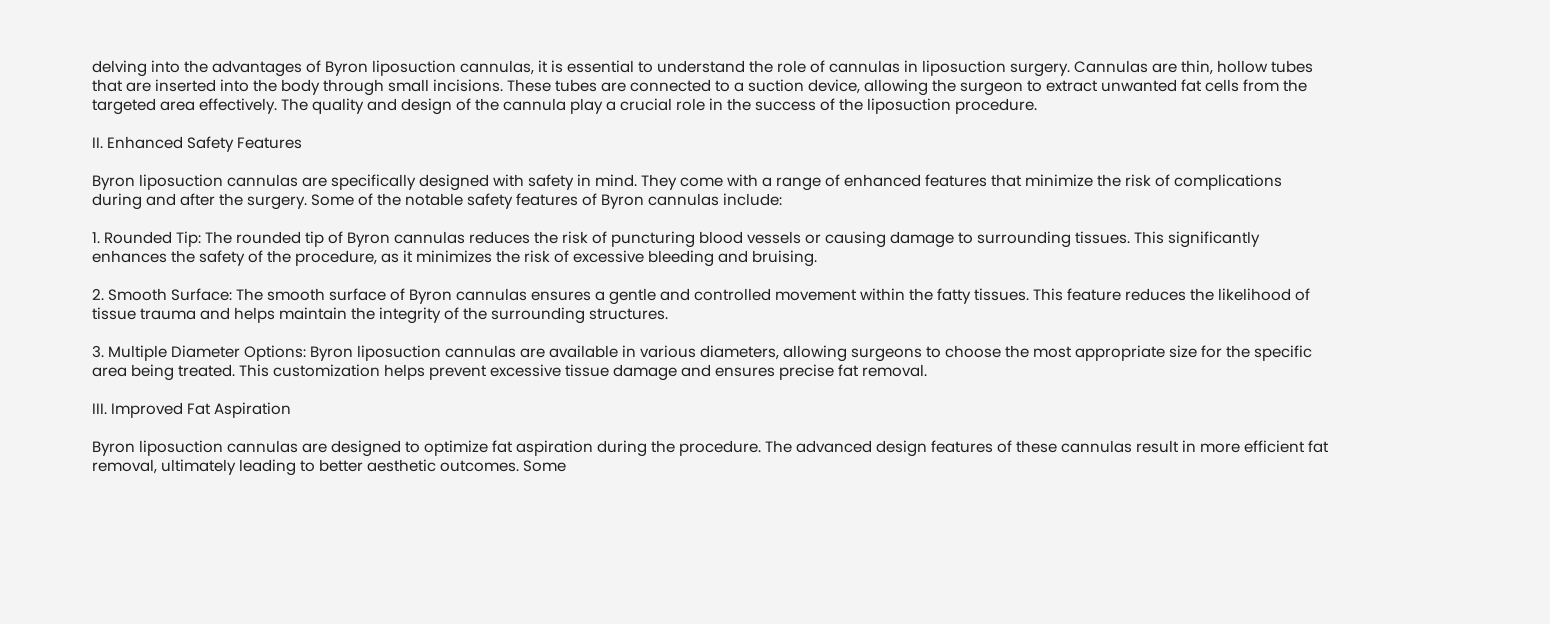delving into the advantages of Byron liposuction cannulas, it is essential to understand the role of cannulas in liposuction surgery. Cannulas are thin, hollow tubes that are inserted into the body through small incisions. These tubes are connected to a suction device, allowing the surgeon to extract unwanted fat cells from the targeted area effectively. The quality and design of the cannula play a crucial role in the success of the liposuction procedure.

II. Enhanced Safety Features

Byron liposuction cannulas are specifically designed with safety in mind. They come with a range of enhanced features that minimize the risk of complications during and after the surgery. Some of the notable safety features of Byron cannulas include:

1. Rounded Tip: The rounded tip of Byron cannulas reduces the risk of puncturing blood vessels or causing damage to surrounding tissues. This significantly enhances the safety of the procedure, as it minimizes the risk of excessive bleeding and bruising.

2. Smooth Surface: The smooth surface of Byron cannulas ensures a gentle and controlled movement within the fatty tissues. This feature reduces the likelihood of tissue trauma and helps maintain the integrity of the surrounding structures.

3. Multiple Diameter Options: Byron liposuction cannulas are available in various diameters, allowing surgeons to choose the most appropriate size for the specific area being treated. This customization helps prevent excessive tissue damage and ensures precise fat removal.

III. Improved Fat Aspiration

Byron liposuction cannulas are designed to optimize fat aspiration during the procedure. The advanced design features of these cannulas result in more efficient fat removal, ultimately leading to better aesthetic outcomes. Some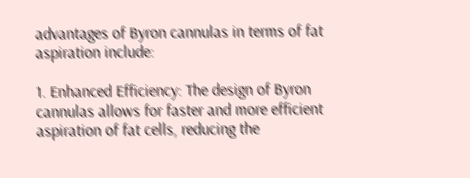advantages of Byron cannulas in terms of fat aspiration include:

1. Enhanced Efficiency: The design of Byron cannulas allows for faster and more efficient aspiration of fat cells, reducing the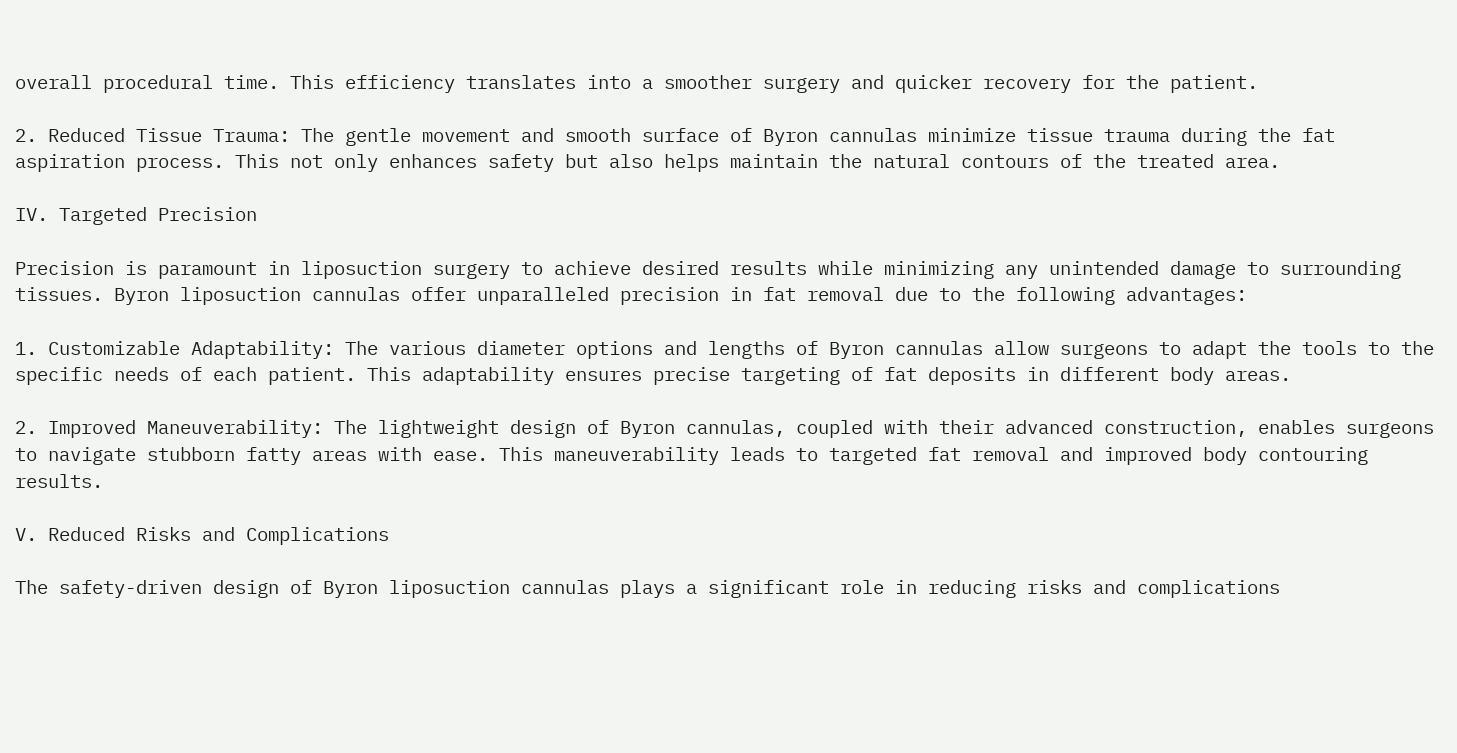overall procedural time. This efficiency translates into a smoother surgery and quicker recovery for the patient.

2. Reduced Tissue Trauma: The gentle movement and smooth surface of Byron cannulas minimize tissue trauma during the fat aspiration process. This not only enhances safety but also helps maintain the natural contours of the treated area.

IV. Targeted Precision

Precision is paramount in liposuction surgery to achieve desired results while minimizing any unintended damage to surrounding tissues. Byron liposuction cannulas offer unparalleled precision in fat removal due to the following advantages:

1. Customizable Adaptability: The various diameter options and lengths of Byron cannulas allow surgeons to adapt the tools to the specific needs of each patient. This adaptability ensures precise targeting of fat deposits in different body areas.

2. Improved Maneuverability: The lightweight design of Byron cannulas, coupled with their advanced construction, enables surgeons to navigate stubborn fatty areas with ease. This maneuverability leads to targeted fat removal and improved body contouring results.

V. Reduced Risks and Complications

The safety-driven design of Byron liposuction cannulas plays a significant role in reducing risks and complications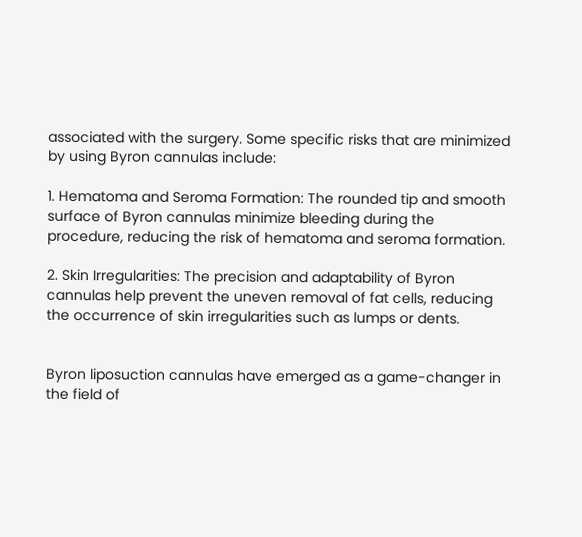associated with the surgery. Some specific risks that are minimized by using Byron cannulas include:

1. Hematoma and Seroma Formation: The rounded tip and smooth surface of Byron cannulas minimize bleeding during the procedure, reducing the risk of hematoma and seroma formation.

2. Skin Irregularities: The precision and adaptability of Byron cannulas help prevent the uneven removal of fat cells, reducing the occurrence of skin irregularities such as lumps or dents.


Byron liposuction cannulas have emerged as a game-changer in the field of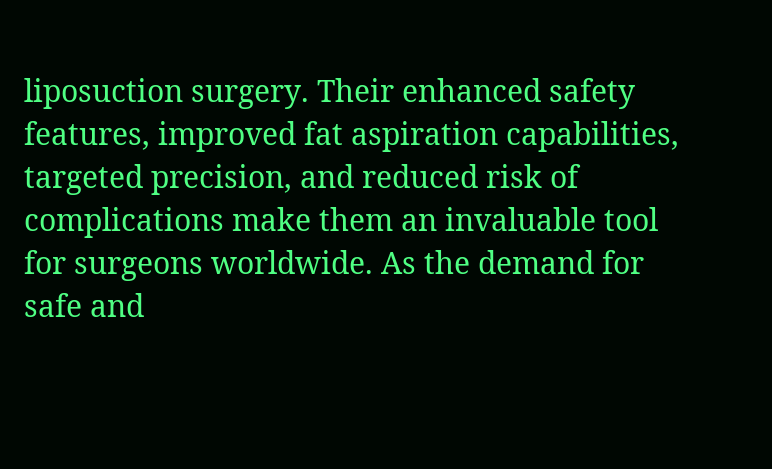liposuction surgery. Their enhanced safety features, improved fat aspiration capabilities, targeted precision, and reduced risk of complications make them an invaluable tool for surgeons worldwide. As the demand for safe and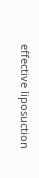effective liposuction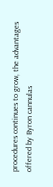procedures continues to grow, the advantages offered by Byron cannulas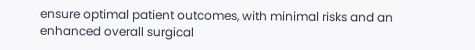ensure optimal patient outcomes, with minimal risks and an enhanced overall surgical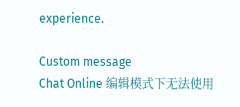experience.

Custom message
Chat Online 编辑模式下无法使用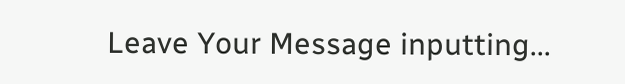Leave Your Message inputting...